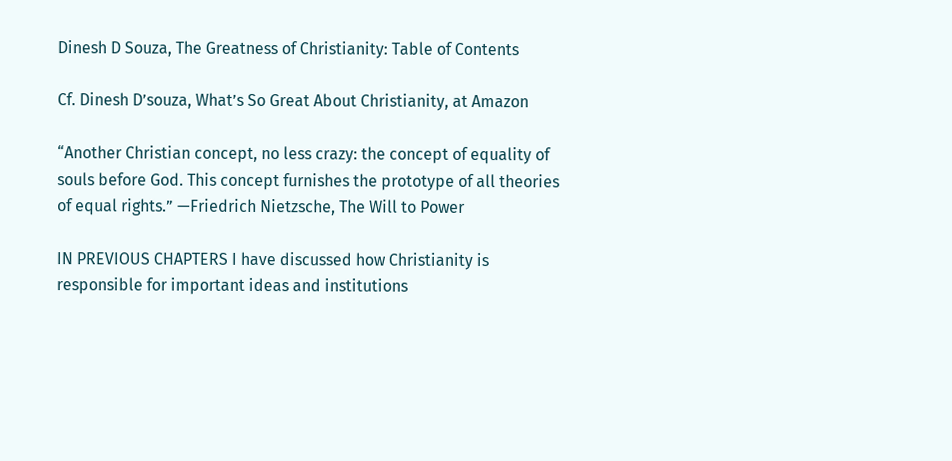Dinesh D Souza, The Greatness of Christianity: Table of Contents

Cf. Dinesh D’souza, What’s So Great About Christianity, at Amazon

“Another Christian concept, no less crazy: the concept of equality of souls before God. This concept furnishes the prototype of all theories of equal rights.” —Friedrich Nietzsche, The Will to Power

IN PREVIOUS CHAPTERS I have discussed how Christianity is responsible for important ideas and institutions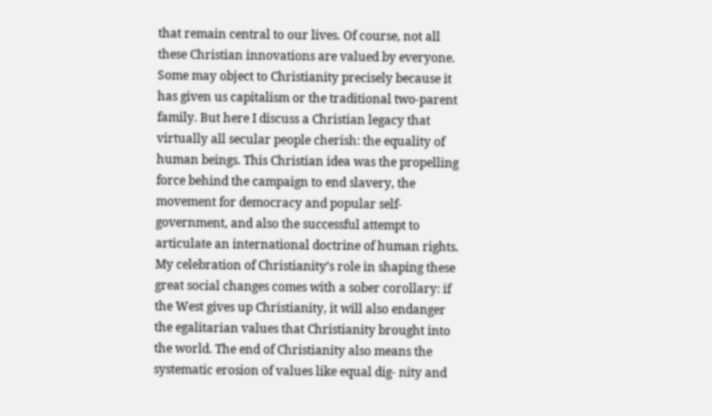that remain central to our lives. Of course, not all these Christian innovations are valued by everyone. Some may object to Christianity precisely because it has given us capitalism or the traditional two-parent family. But here I discuss a Christian legacy that virtually all secular people cherish: the equality of human beings. This Christian idea was the propelling force behind the campaign to end slavery, the movement for democracy and popular self-government, and also the successful attempt to articulate an international doctrine of human rights. My celebration of Christianity’s role in shaping these great social changes comes with a sober corollary: if the West gives up Christianity, it will also endanger the egalitarian values that Christianity brought into the world. The end of Christianity also means the systematic erosion of values like equal dig- nity and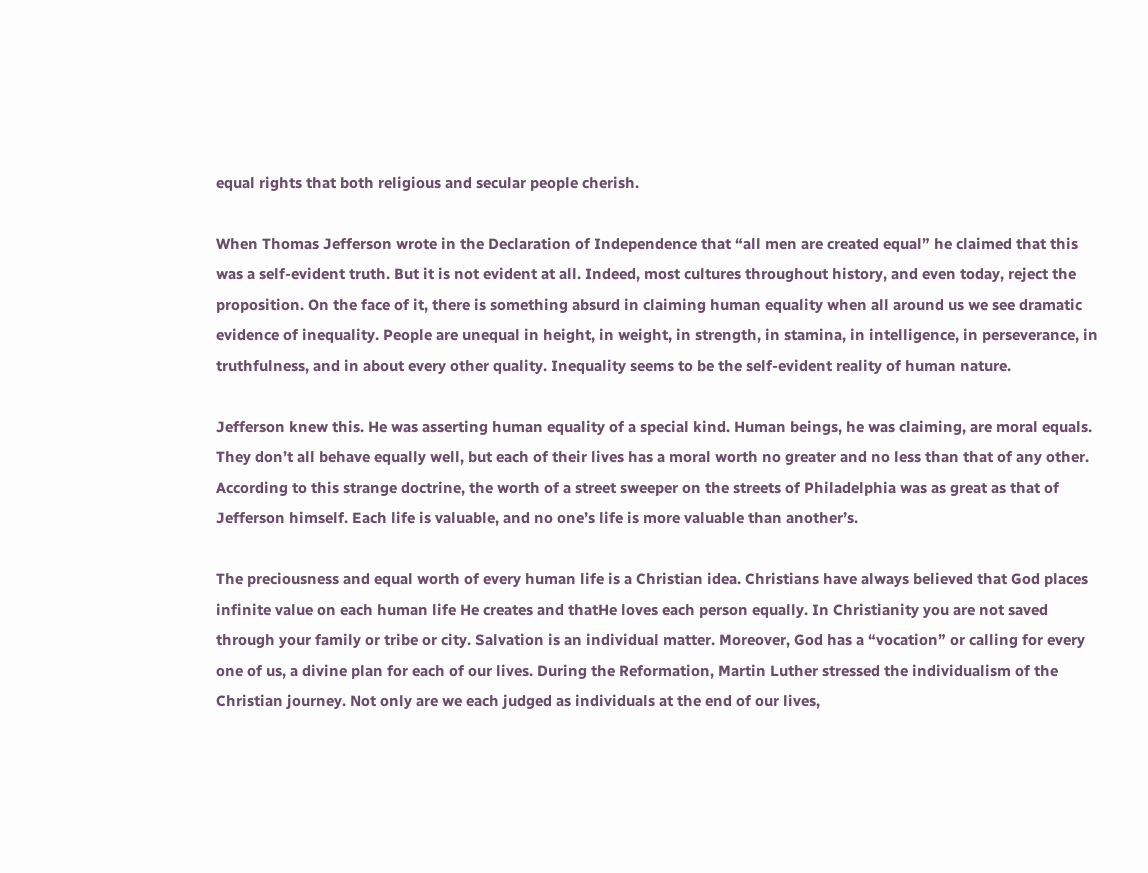equal rights that both religious and secular people cherish.

When Thomas Jefferson wrote in the Declaration of Independence that “all men are created equal” he claimed that this was a self-evident truth. But it is not evident at all. Indeed, most cultures throughout history, and even today, reject the proposition. On the face of it, there is something absurd in claiming human equality when all around us we see dramatic evidence of inequality. People are unequal in height, in weight, in strength, in stamina, in intelligence, in perseverance, in truthfulness, and in about every other quality. Inequality seems to be the self-evident reality of human nature.

Jefferson knew this. He was asserting human equality of a special kind. Human beings, he was claiming, are moral equals. They don’t all behave equally well, but each of their lives has a moral worth no greater and no less than that of any other. According to this strange doctrine, the worth of a street sweeper on the streets of Philadelphia was as great as that of Jefferson himself. Each life is valuable, and no one’s life is more valuable than another’s.

The preciousness and equal worth of every human life is a Christian idea. Christians have always believed that God places infinite value on each human life He creates and thatHe loves each person equally. In Christianity you are not saved through your family or tribe or city. Salvation is an individual matter. Moreover, God has a “vocation” or calling for every one of us, a divine plan for each of our lives. During the Reformation, Martin Luther stressed the individualism of the Christian journey. Not only are we each judged as individuals at the end of our lives,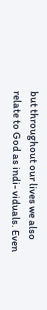but throughout our lives we also relate to God as indi- viduals. Even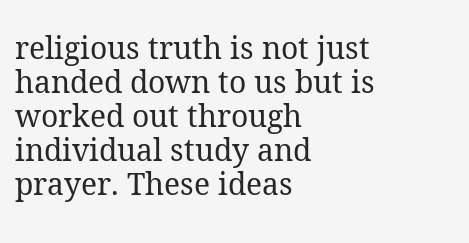religious truth is not just handed down to us but is worked out through individual study and prayer. These ideas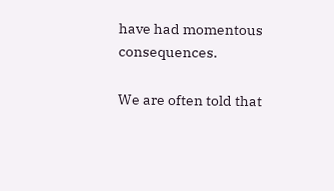have had momentous consequences.

We are often told that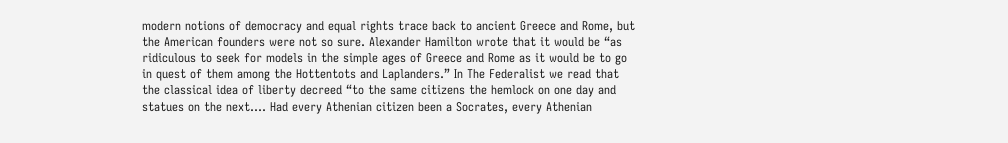modern notions of democracy and equal rights trace back to ancient Greece and Rome, but the American founders were not so sure. Alexander Hamilton wrote that it would be “as ridiculous to seek for models in the simple ages of Greece and Rome as it would be to go in quest of them among the Hottentots and Laplanders.” In The Federalist we read that the classical idea of liberty decreed “to the same citizens the hemlock on one day and statues on the next…. Had every Athenian citizen been a Socrates, every Athenian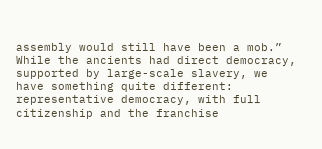assembly would still have been a mob.” While the ancients had direct democracy, supported by large-scale slavery, we have something quite different: representative democracy, with full citizenship and the franchise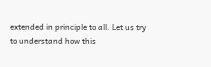extended in principle to all. Let us try to understand how this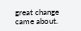great change came about.